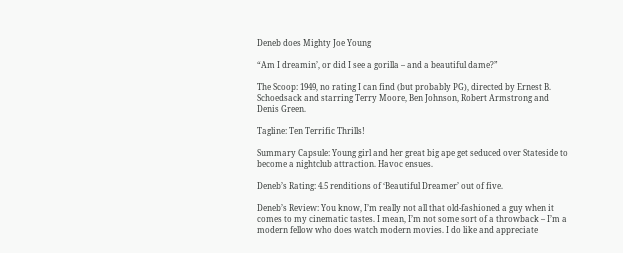Deneb does Mighty Joe Young

“Am I dreamin’, or did I see a gorilla – and a beautiful dame?”

The Scoop: 1949, no rating I can find (but probably PG), directed by Ernest B. Schoedsack and starring Terry Moore, Ben Johnson, Robert Armstrong and Denis Green.

Tagline: Ten Terrific Thrills!

Summary Capsule: Young girl and her great big ape get seduced over Stateside to become a nightclub attraction. Havoc ensues.

Deneb’s Rating: 4.5 renditions of ‘Beautiful Dreamer’ out of five.

Deneb’s Review: You know, I’m really not all that old-fashioned a guy when it comes to my cinematic tastes. I mean, I’m not some sort of a throwback – I’m a modern fellow who does watch modern movies. I do like and appreciate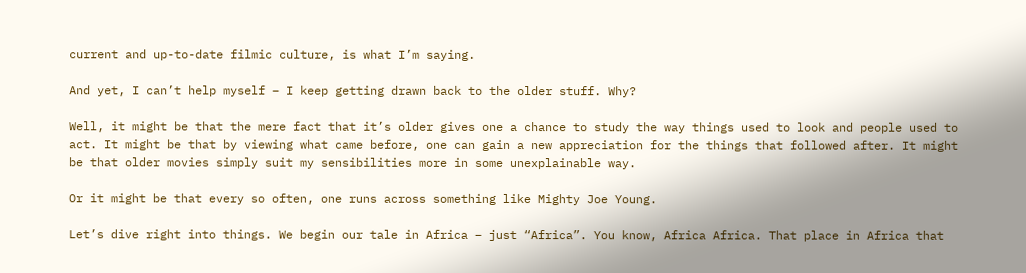current and up-to-date filmic culture, is what I’m saying.

And yet, I can’t help myself – I keep getting drawn back to the older stuff. Why?

Well, it might be that the mere fact that it’s older gives one a chance to study the way things used to look and people used to act. It might be that by viewing what came before, one can gain a new appreciation for the things that followed after. It might be that older movies simply suit my sensibilities more in some unexplainable way.

Or it might be that every so often, one runs across something like Mighty Joe Young.

Let’s dive right into things. We begin our tale in Africa – just “Africa”. You know, Africa Africa. That place in Africa that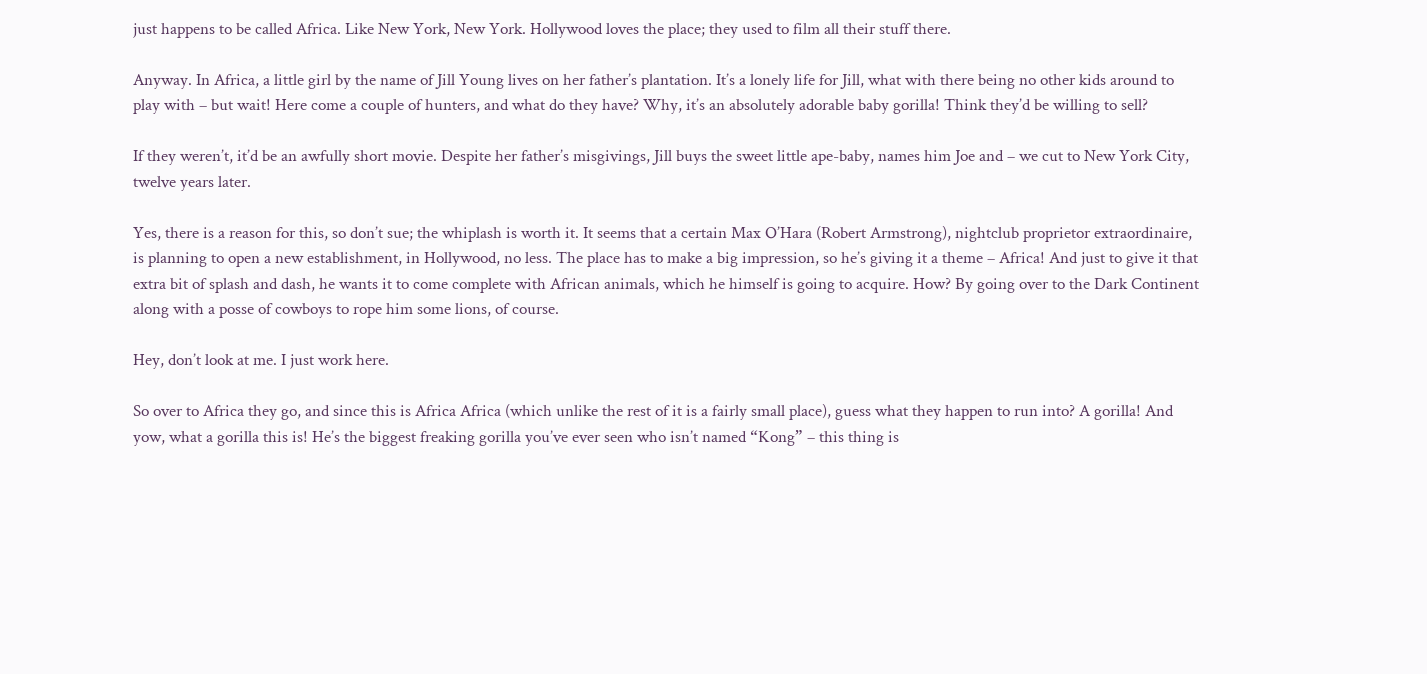just happens to be called Africa. Like New York, New York. Hollywood loves the place; they used to film all their stuff there.

Anyway. In Africa, a little girl by the name of Jill Young lives on her father’s plantation. It’s a lonely life for Jill, what with there being no other kids around to play with – but wait! Here come a couple of hunters, and what do they have? Why, it’s an absolutely adorable baby gorilla! Think they’d be willing to sell?

If they weren’t, it’d be an awfully short movie. Despite her father’s misgivings, Jill buys the sweet little ape-baby, names him Joe and – we cut to New York City, twelve years later.

Yes, there is a reason for this, so don’t sue; the whiplash is worth it. It seems that a certain Max O’Hara (Robert Armstrong), nightclub proprietor extraordinaire, is planning to open a new establishment, in Hollywood, no less. The place has to make a big impression, so he’s giving it a theme – Africa! And just to give it that extra bit of splash and dash, he wants it to come complete with African animals, which he himself is going to acquire. How? By going over to the Dark Continent along with a posse of cowboys to rope him some lions, of course.

Hey, don’t look at me. I just work here.

So over to Africa they go, and since this is Africa Africa (which unlike the rest of it is a fairly small place), guess what they happen to run into? A gorilla! And yow, what a gorilla this is! He’s the biggest freaking gorilla you’ve ever seen who isn’t named “Kong” – this thing is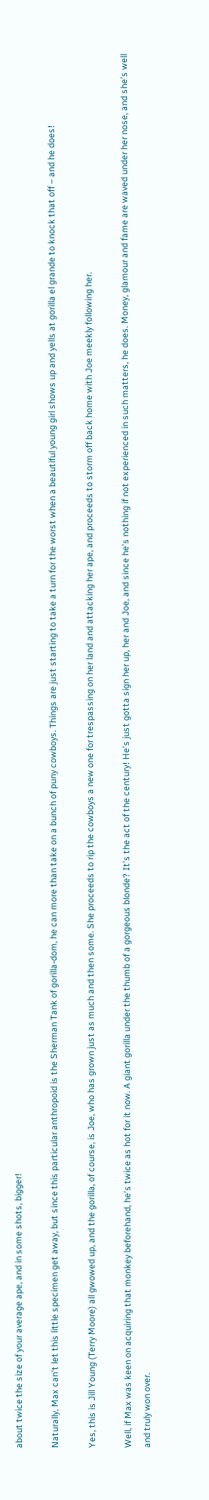about twice the size of your average ape, and in some shots, bigger!

Naturally, Max can’t let this little specimen get away, but since this particular anthropoid is the Sherman Tank of gorilla-dom, he can more than take on a bunch of puny cowboys. Things are just starting to take a turn for the worst when a beautiful young girl shows up and yells at gorilla el grande to knock that off – and he does!

Yes, this is Jill Young (Terry Moore) all gwowed up, and the gorilla, of course, is Joe, who has grown just as much and then some. She proceeds to rip the cowboys a new one for trespassing on her land and attacking her ape, and proceeds to storm off back home with Joe meekly following her.

Well, if Max was keen on acquiring that monkey beforehand, he’s twice as hot for it now. A giant gorilla under the thumb of a gorgeous blonde? It’s the act of the century! He’s just gotta sign her up, her and Joe, and since he’s nothing if not experienced in such matters, he does. Money, glamour and fame are waved under her nose, and she’s well and truly won over.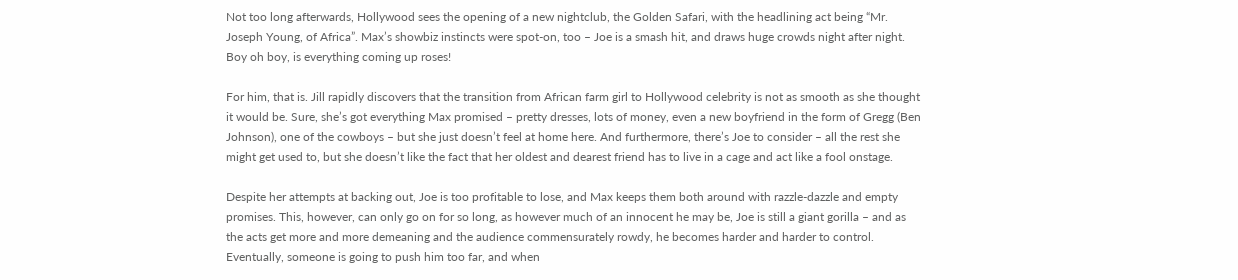Not too long afterwards, Hollywood sees the opening of a new nightclub, the Golden Safari, with the headlining act being “Mr. Joseph Young, of Africa”. Max’s showbiz instincts were spot-on, too – Joe is a smash hit, and draws huge crowds night after night. Boy oh boy, is everything coming up roses!

For him, that is. Jill rapidly discovers that the transition from African farm girl to Hollywood celebrity is not as smooth as she thought it would be. Sure, she’s got everything Max promised – pretty dresses, lots of money, even a new boyfriend in the form of Gregg (Ben Johnson), one of the cowboys – but she just doesn’t feel at home here. And furthermore, there’s Joe to consider – all the rest she might get used to, but she doesn’t like the fact that her oldest and dearest friend has to live in a cage and act like a fool onstage.

Despite her attempts at backing out, Joe is too profitable to lose, and Max keeps them both around with razzle-dazzle and empty promises. This, however, can only go on for so long, as however much of an innocent he may be, Joe is still a giant gorilla – and as the acts get more and more demeaning and the audience commensurately rowdy, he becomes harder and harder to control. Eventually, someone is going to push him too far, and when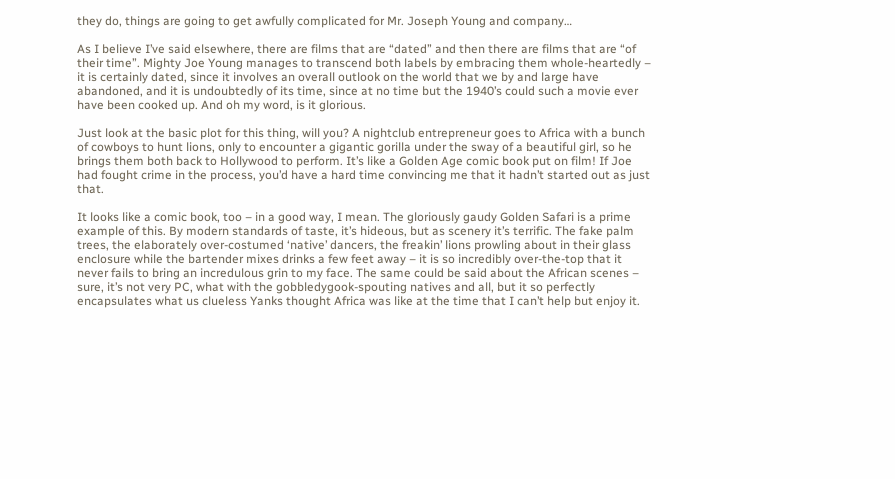they do, things are going to get awfully complicated for Mr. Joseph Young and company…

As I believe I’ve said elsewhere, there are films that are “dated” and then there are films that are “of their time”. Mighty Joe Young manages to transcend both labels by embracing them whole-heartedly – it is certainly dated, since it involves an overall outlook on the world that we by and large have abandoned, and it is undoubtedly of its time, since at no time but the 1940’s could such a movie ever have been cooked up. And oh my word, is it glorious.

Just look at the basic plot for this thing, will you? A nightclub entrepreneur goes to Africa with a bunch of cowboys to hunt lions, only to encounter a gigantic gorilla under the sway of a beautiful girl, so he brings them both back to Hollywood to perform. It’s like a Golden Age comic book put on film! If Joe had fought crime in the process, you’d have a hard time convincing me that it hadn’t started out as just that.

It looks like a comic book, too – in a good way, I mean. The gloriously gaudy Golden Safari is a prime example of this. By modern standards of taste, it’s hideous, but as scenery it’s terrific. The fake palm trees, the elaborately over-costumed ‘native’ dancers, the freakin’ lions prowling about in their glass enclosure while the bartender mixes drinks a few feet away – it is so incredibly over-the-top that it never fails to bring an incredulous grin to my face. The same could be said about the African scenes – sure, it’s not very PC, what with the gobbledygook-spouting natives and all, but it so perfectly encapsulates what us clueless Yanks thought Africa was like at the time that I can’t help but enjoy it.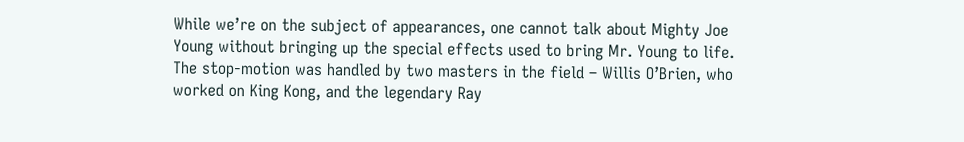While we’re on the subject of appearances, one cannot talk about Mighty Joe Young without bringing up the special effects used to bring Mr. Young to life. The stop-motion was handled by two masters in the field – Willis O’Brien, who worked on King Kong, and the legendary Ray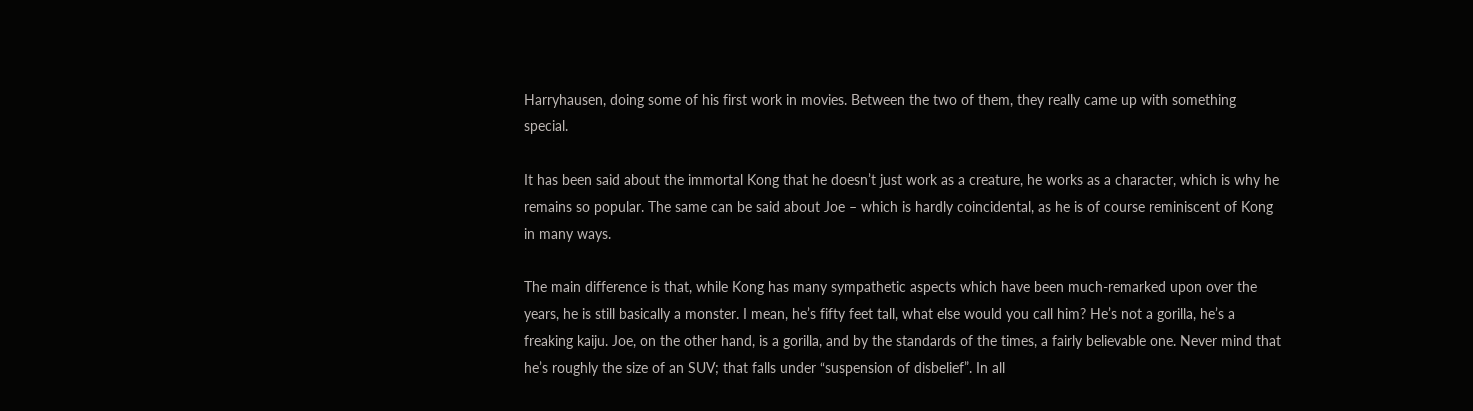Harryhausen, doing some of his first work in movies. Between the two of them, they really came up with something special.

It has been said about the immortal Kong that he doesn’t just work as a creature, he works as a character, which is why he remains so popular. The same can be said about Joe – which is hardly coincidental, as he is of course reminiscent of Kong in many ways.

The main difference is that, while Kong has many sympathetic aspects which have been much-remarked upon over the years, he is still basically a monster. I mean, he’s fifty feet tall, what else would you call him? He’s not a gorilla, he’s a freaking kaiju. Joe, on the other hand, is a gorilla, and by the standards of the times, a fairly believable one. Never mind that he’s roughly the size of an SUV; that falls under “suspension of disbelief”. In all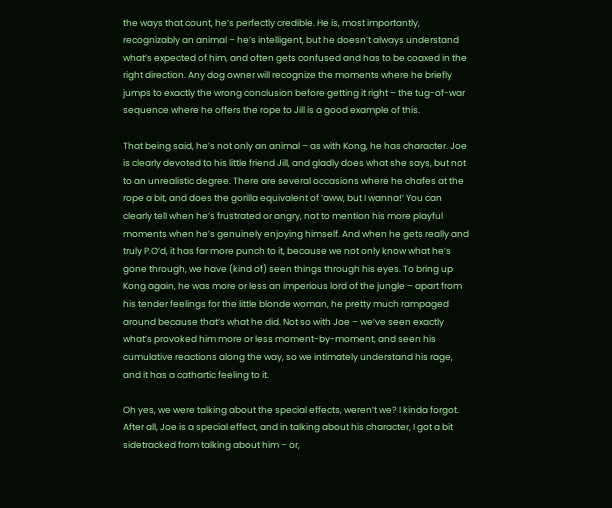the ways that count, he’s perfectly credible. He is, most importantly, recognizably an animal – he’s intelligent, but he doesn’t always understand what’s expected of him, and often gets confused and has to be coaxed in the right direction. Any dog owner will recognize the moments where he briefly jumps to exactly the wrong conclusion before getting it right – the tug-of-war sequence where he offers the rope to Jill is a good example of this.

That being said, he’s not only an animal – as with Kong, he has character. Joe is clearly devoted to his little friend Jill, and gladly does what she says, but not to an unrealistic degree. There are several occasions where he chafes at the rope a bit, and does the gorilla equivalent of ‘aww, but I wanna!’ You can clearly tell when he’s frustrated or angry, not to mention his more playful moments when he’s genuinely enjoying himself. And when he gets really and truly P.O’d, it has far more punch to it, because we not only know what he’s gone through, we have (kind of) seen things through his eyes. To bring up Kong again, he was more or less an imperious lord of the jungle – apart from his tender feelings for the little blonde woman, he pretty much rampaged around because that’s what he did. Not so with Joe – we’ve seen exactly what’s provoked him more or less moment-by-moment, and seen his cumulative reactions along the way, so we intimately understand his rage, and it has a cathartic feeling to it.

Oh yes, we were talking about the special effects, weren’t we? I kinda forgot. After all, Joe is a special effect, and in talking about his character, I got a bit sidetracked from talking about him – or,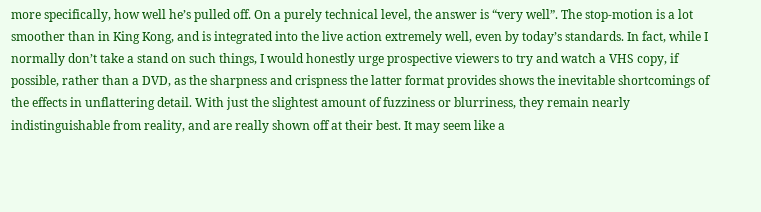more specifically, how well he’s pulled off. On a purely technical level, the answer is “very well”. The stop-motion is a lot smoother than in King Kong, and is integrated into the live action extremely well, even by today’s standards. In fact, while I normally don’t take a stand on such things, I would honestly urge prospective viewers to try and watch a VHS copy, if possible, rather than a DVD, as the sharpness and crispness the latter format provides shows the inevitable shortcomings of the effects in unflattering detail. With just the slightest amount of fuzziness or blurriness, they remain nearly indistinguishable from reality, and are really shown off at their best. It may seem like a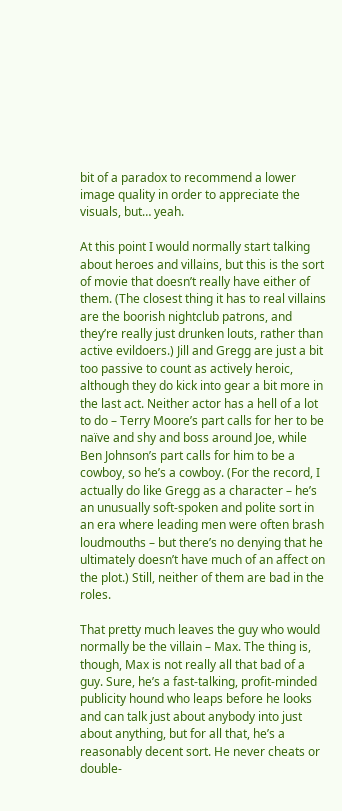bit of a paradox to recommend a lower image quality in order to appreciate the visuals, but… yeah.

At this point I would normally start talking about heroes and villains, but this is the sort of movie that doesn’t really have either of them. (The closest thing it has to real villains are the boorish nightclub patrons, and they’re really just drunken louts, rather than active evildoers.) Jill and Gregg are just a bit too passive to count as actively heroic, although they do kick into gear a bit more in the last act. Neither actor has a hell of a lot to do – Terry Moore’s part calls for her to be naïve and shy and boss around Joe, while Ben Johnson’s part calls for him to be a cowboy, so he’s a cowboy. (For the record, I actually do like Gregg as a character – he’s an unusually soft-spoken and polite sort in an era where leading men were often brash loudmouths – but there’s no denying that he ultimately doesn’t have much of an affect on the plot.) Still, neither of them are bad in the roles.

That pretty much leaves the guy who would normally be the villain – Max. The thing is, though, Max is not really all that bad of a guy. Sure, he’s a fast-talking, profit-minded publicity hound who leaps before he looks and can talk just about anybody into just about anything, but for all that, he’s a reasonably decent sort. He never cheats or double-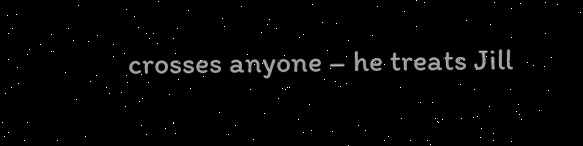crosses anyone – he treats Jill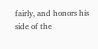fairly, and honors his side of the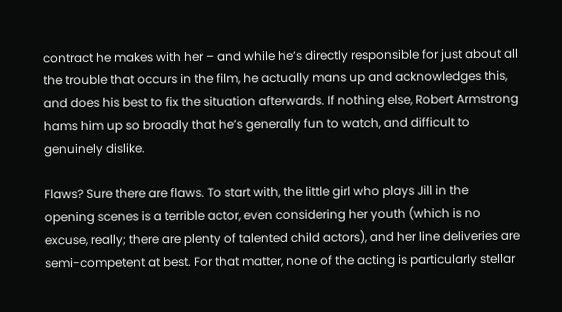contract he makes with her – and while he’s directly responsible for just about all the trouble that occurs in the film, he actually mans up and acknowledges this, and does his best to fix the situation afterwards. If nothing else, Robert Armstrong hams him up so broadly that he’s generally fun to watch, and difficult to genuinely dislike.

Flaws? Sure there are flaws. To start with, the little girl who plays Jill in the opening scenes is a terrible actor, even considering her youth (which is no excuse, really; there are plenty of talented child actors), and her line deliveries are semi-competent at best. For that matter, none of the acting is particularly stellar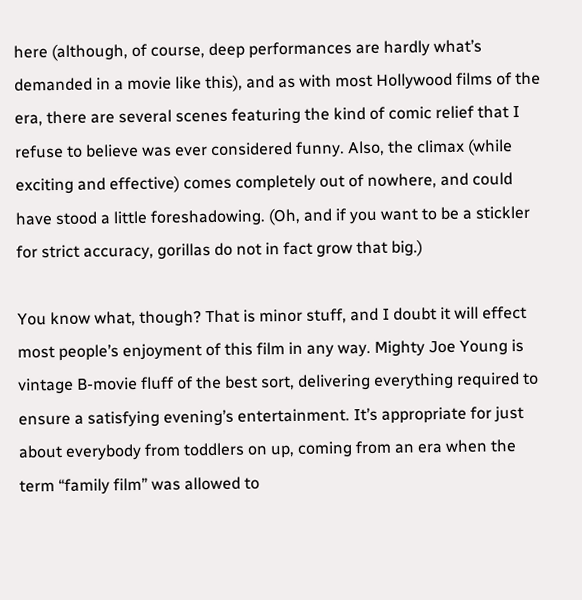here (although, of course, deep performances are hardly what’s demanded in a movie like this), and as with most Hollywood films of the era, there are several scenes featuring the kind of comic relief that I refuse to believe was ever considered funny. Also, the climax (while exciting and effective) comes completely out of nowhere, and could have stood a little foreshadowing. (Oh, and if you want to be a stickler for strict accuracy, gorillas do not in fact grow that big.)

You know what, though? That is minor stuff, and I doubt it will effect most people’s enjoyment of this film in any way. Mighty Joe Young is vintage B-movie fluff of the best sort, delivering everything required to ensure a satisfying evening’s entertainment. It’s appropriate for just about everybody from toddlers on up, coming from an era when the term “family film” was allowed to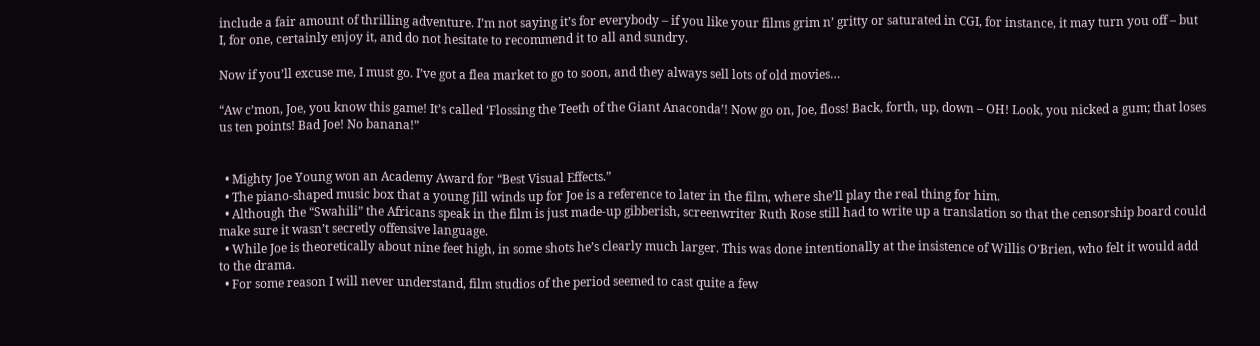include a fair amount of thrilling adventure. I’m not saying it’s for everybody – if you like your films grim n’ gritty or saturated in CGI, for instance, it may turn you off – but I, for one, certainly enjoy it, and do not hesitate to recommend it to all and sundry.

Now if you’ll excuse me, I must go. I’ve got a flea market to go to soon, and they always sell lots of old movies…

“Aw c’mon, Joe, you know this game! It’s called ‘Flossing the Teeth of the Giant Anaconda’! Now go on, Joe, floss! Back, forth, up, down – OH! Look, you nicked a gum; that loses us ten points! Bad Joe! No banana!”


  • Mighty Joe Young won an Academy Award for “Best Visual Effects.”
  • The piano-shaped music box that a young Jill winds up for Joe is a reference to later in the film, where she’ll play the real thing for him.
  • Although the “Swahili” the Africans speak in the film is just made-up gibberish, screenwriter Ruth Rose still had to write up a translation so that the censorship board could make sure it wasn’t secretly offensive language.
  • While Joe is theoretically about nine feet high, in some shots he’s clearly much larger. This was done intentionally at the insistence of Willis O’Brien, who felt it would add to the drama.
  • For some reason I will never understand, film studios of the period seemed to cast quite a few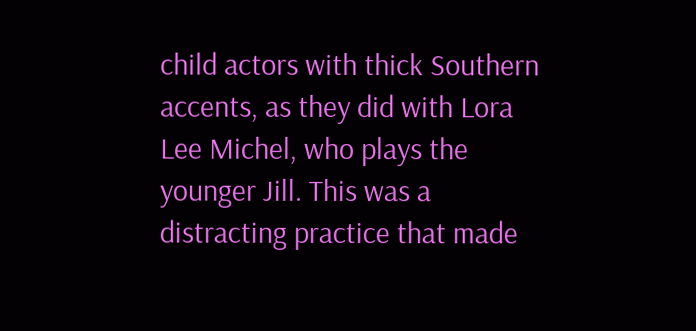child actors with thick Southern accents, as they did with Lora Lee Michel, who plays the younger Jill. This was a distracting practice that made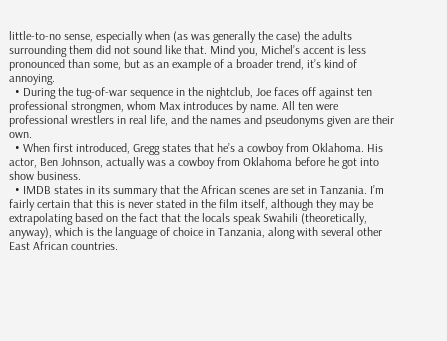little-to-no sense, especially when (as was generally the case) the adults surrounding them did not sound like that. Mind you, Michel’s accent is less pronounced than some, but as an example of a broader trend, it’s kind of annoying.
  • During the tug-of-war sequence in the nightclub, Joe faces off against ten professional strongmen, whom Max introduces by name. All ten were professional wrestlers in real life, and the names and pseudonyms given are their own.
  • When first introduced, Gregg states that he’s a cowboy from Oklahoma. His actor, Ben Johnson, actually was a cowboy from Oklahoma before he got into show business.
  • IMDB states in its summary that the African scenes are set in Tanzania. I’m fairly certain that this is never stated in the film itself, although they may be extrapolating based on the fact that the locals speak Swahili (theoretically, anyway), which is the language of choice in Tanzania, along with several other East African countries.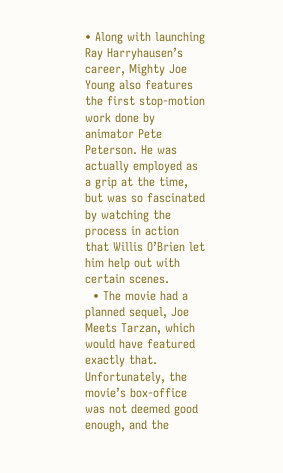• Along with launching Ray Harryhausen’s career, Mighty Joe Young also features the first stop-motion work done by animator Pete Peterson. He was actually employed as a grip at the time, but was so fascinated by watching the process in action that Willis O’Brien let him help out with certain scenes.
  • The movie had a planned sequel, Joe Meets Tarzan, which would have featured exactly that. Unfortunately, the movie’s box-office was not deemed good enough, and the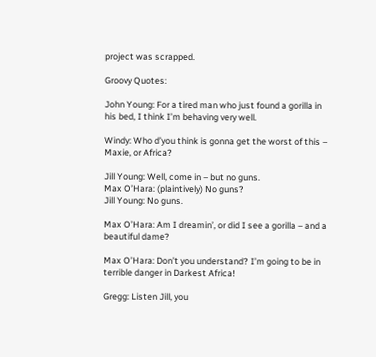project was scrapped.

Groovy Quotes:

John Young: For a tired man who just found a gorilla in his bed, I think I’m behaving very well.

Windy: Who d’you think is gonna get the worst of this – Maxie, or Africa?

Jill Young: Well, come in – but no guns.
Max O’Hara: (plaintively) No guns?
Jill Young: No guns.

Max O’Hara: Am I dreamin’, or did I see a gorilla – and a beautiful dame?

Max O’Hara: Don’t you understand? I’m going to be in terrible danger in Darkest Africa!

Gregg: Listen Jill, you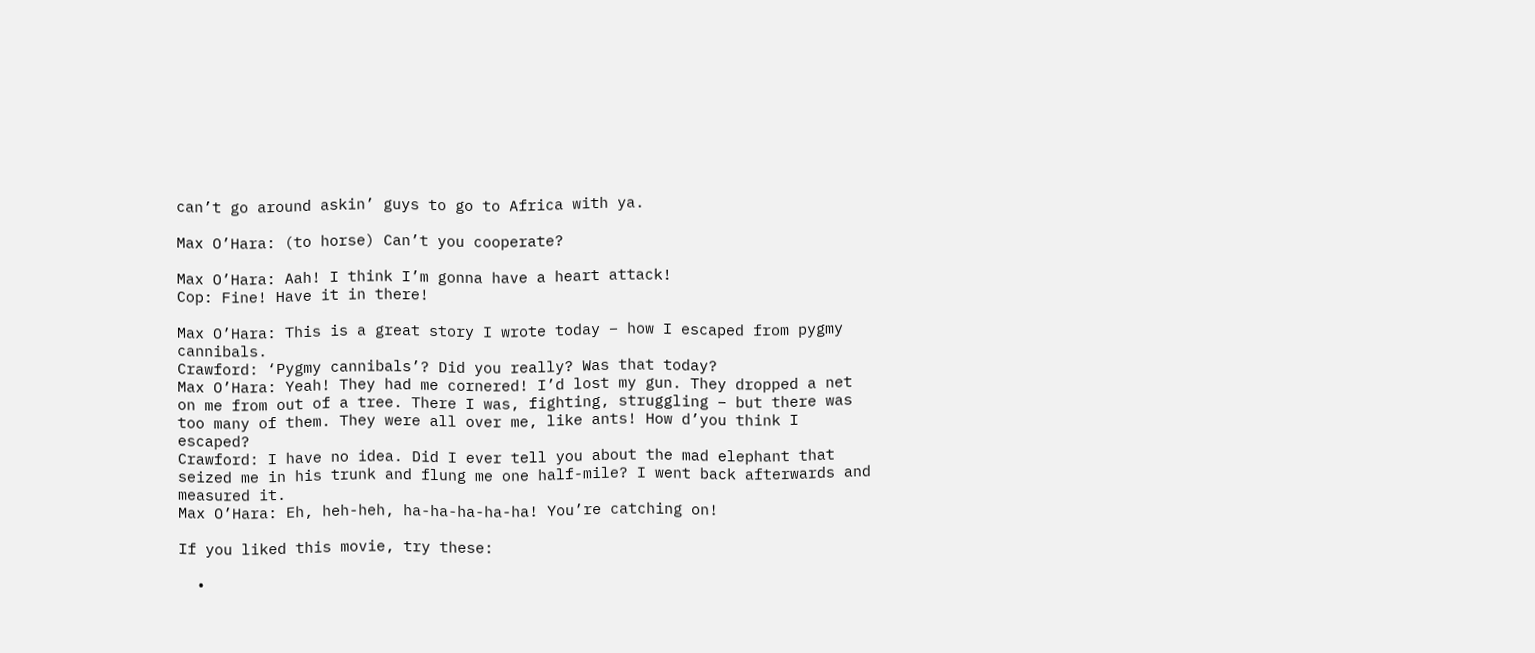can’t go around askin’ guys to go to Africa with ya.

Max O’Hara: (to horse) Can’t you cooperate?

Max O’Hara: Aah! I think I’m gonna have a heart attack!
Cop: Fine! Have it in there!

Max O’Hara: This is a great story I wrote today – how I escaped from pygmy cannibals.
Crawford: ‘Pygmy cannibals’? Did you really? Was that today?
Max O’Hara: Yeah! They had me cornered! I’d lost my gun. They dropped a net on me from out of a tree. There I was, fighting, struggling – but there was too many of them. They were all over me, like ants! How d’you think I escaped?
Crawford: I have no idea. Did I ever tell you about the mad elephant that seized me in his trunk and flung me one half-mile? I went back afterwards and measured it.
Max O’Hara: Eh, heh-heh, ha-ha-ha-ha-ha! You’re catching on!

If you liked this movie, try these:

  •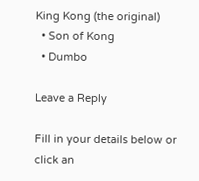King Kong (the original)
  • Son of Kong
  • Dumbo

Leave a Reply

Fill in your details below or click an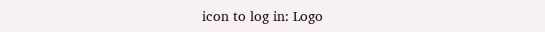icon to log in: Logo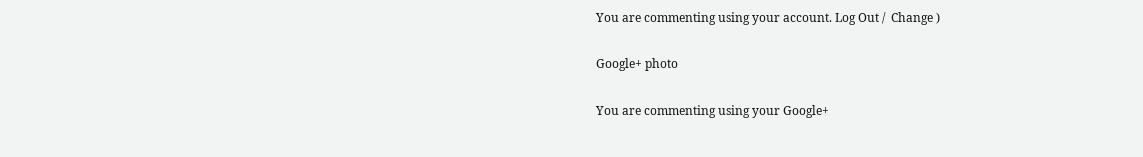You are commenting using your account. Log Out /  Change )

Google+ photo

You are commenting using your Google+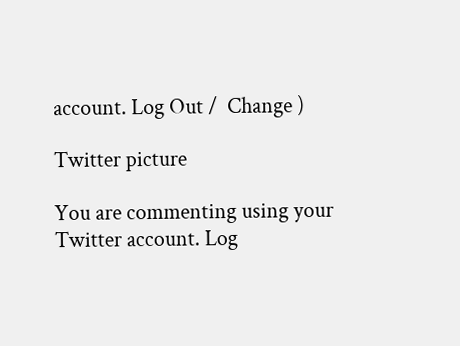account. Log Out /  Change )

Twitter picture

You are commenting using your Twitter account. Log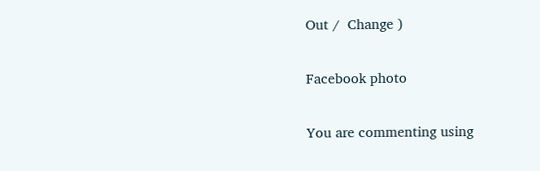Out /  Change )

Facebook photo

You are commenting using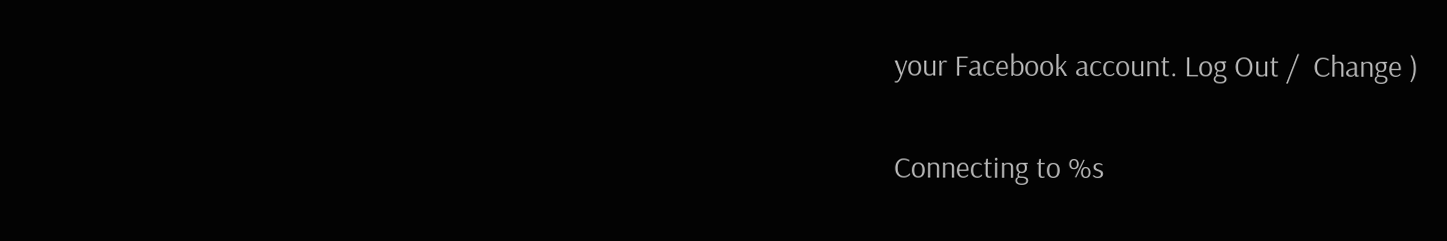your Facebook account. Log Out /  Change )

Connecting to %s